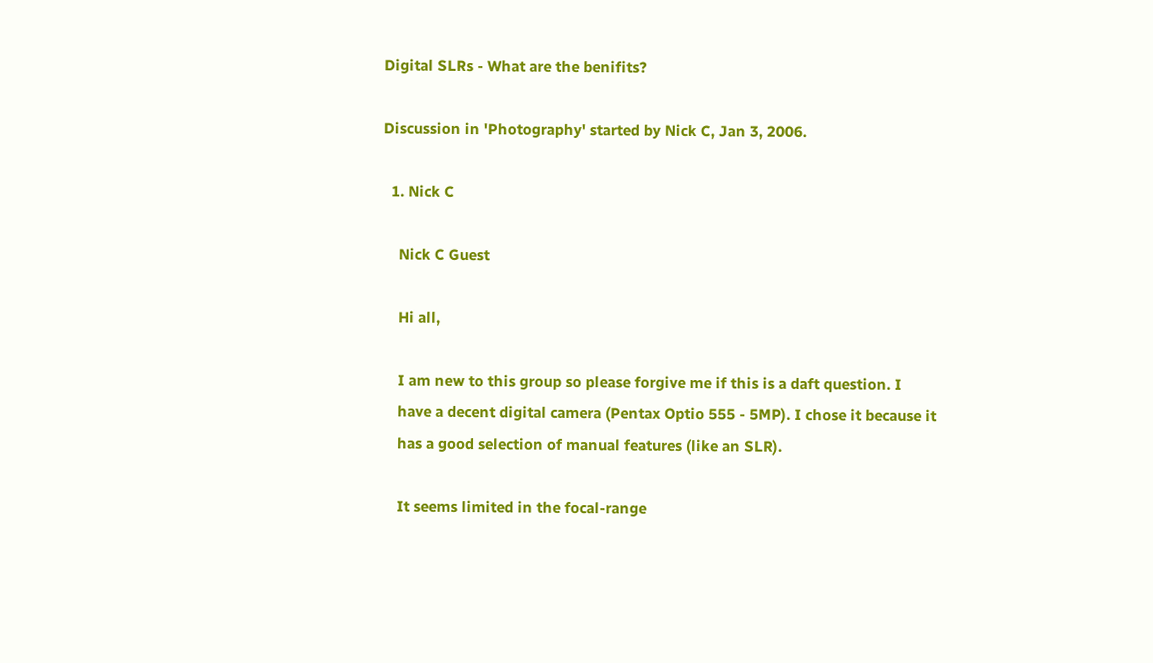Digital SLRs - What are the benifits?

Discussion in 'Photography' started by Nick C, Jan 3, 2006.

  1. Nick C

    Nick C Guest

    Hi all,

    I am new to this group so please forgive me if this is a daft question. I
    have a decent digital camera (Pentax Optio 555 - 5MP). I chose it because it
    has a good selection of manual features (like an SLR).

    It seems limited in the focal-range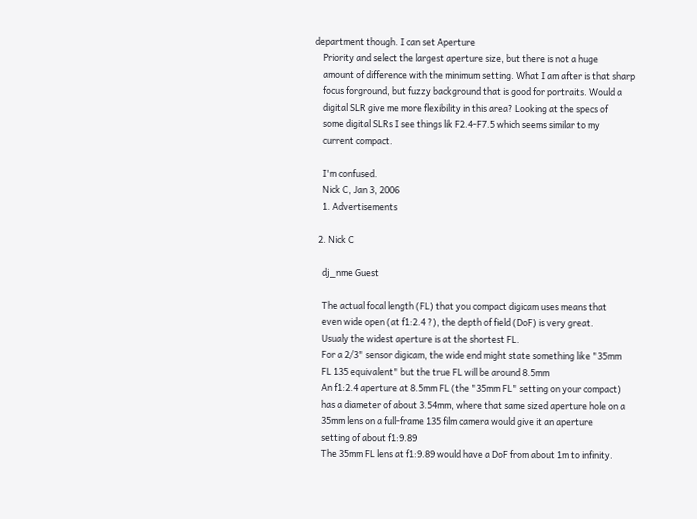department though. I can set Aperture
    Priority and select the largest aperture size, but there is not a huge
    amount of difference with the minimum setting. What I am after is that sharp
    focus forground, but fuzzy background that is good for portraits. Would a
    digital SLR give me more flexibility in this area? Looking at the specs of
    some digital SLRs I see things lik F2.4-F7.5 which seems similar to my
    current compact.

    I'm confused.
    Nick C, Jan 3, 2006
    1. Advertisements

  2. Nick C

    dj_nme Guest

    The actual focal length (FL) that you compact digicam uses means that
    even wide open (at f1:2.4 ?), the depth of field (DoF) is very great.
    Usualy the widest aperture is at the shortest FL.
    For a 2/3" sensor digicam, the wide end might state something like "35mm
    FL 135 equivalent" but the true FL will be around 8.5mm
    An f1:2.4 aperture at 8.5mm FL (the "35mm FL" setting on your compact)
    has a diameter of about 3.54mm, where that same sized aperture hole on a
    35mm lens on a full-frame 135 film camera would give it an aperture
    setting of about f1:9.89
    The 35mm FL lens at f1:9.89 would have a DoF from about 1m to infinity.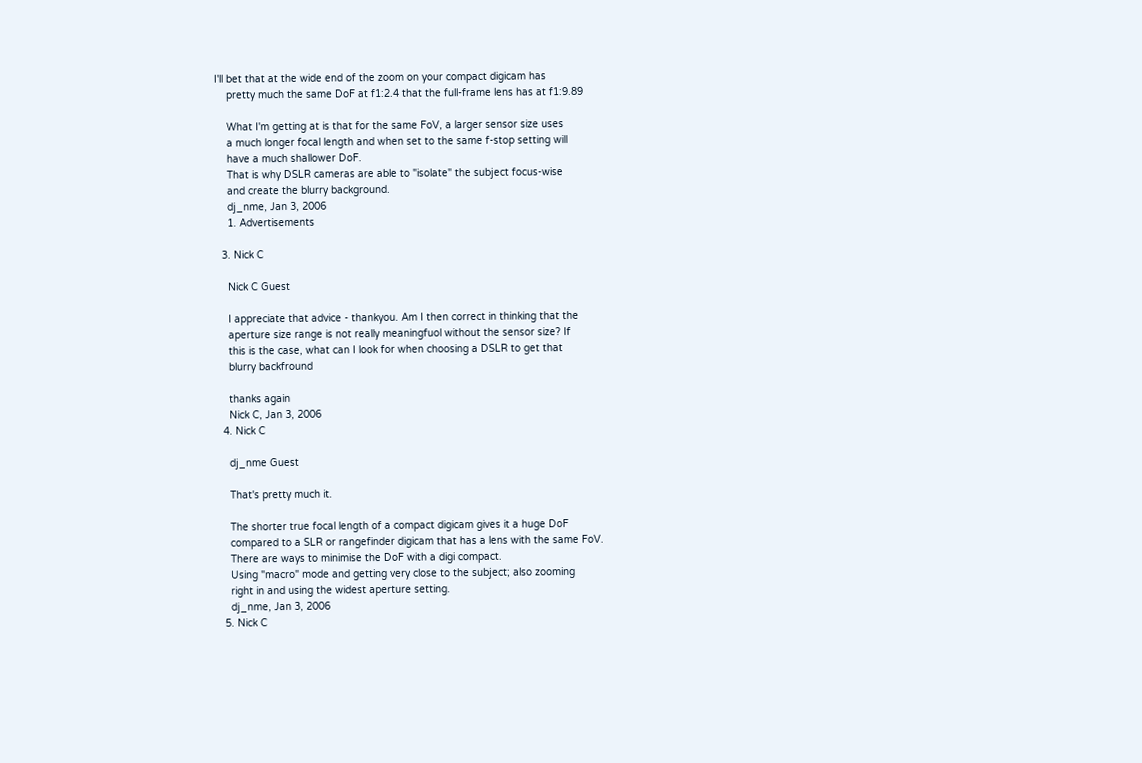I'll bet that at the wide end of the zoom on your compact digicam has
    pretty much the same DoF at f1:2.4 that the full-frame lens has at f1:9.89

    What I'm getting at is that for the same FoV, a larger sensor size uses
    a much longer focal length and when set to the same f-stop setting will
    have a much shallower DoF.
    That is why DSLR cameras are able to "isolate" the subject focus-wise
    and create the blurry background.
    dj_nme, Jan 3, 2006
    1. Advertisements

  3. Nick C

    Nick C Guest

    I appreciate that advice - thankyou. Am I then correct in thinking that the
    aperture size range is not really meaningfuol without the sensor size? If
    this is the case, what can I look for when choosing a DSLR to get that
    blurry backfround

    thanks again
    Nick C, Jan 3, 2006
  4. Nick C

    dj_nme Guest

    That's pretty much it.

    The shorter true focal length of a compact digicam gives it a huge DoF
    compared to a SLR or rangefinder digicam that has a lens with the same FoV.
    There are ways to minimise the DoF with a digi compact.
    Using "macro" mode and getting very close to the subject; also zooming
    right in and using the widest aperture setting.
    dj_nme, Jan 3, 2006
  5. Nick C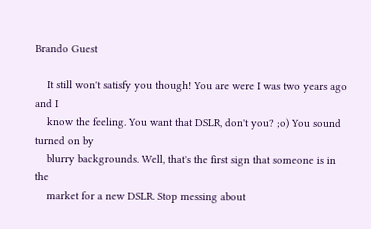Brando Guest

    It still won't satisfy you though! You are were I was two years ago and I
    know the feeling. You want that DSLR, don't you? ;o) You sound turned on by
    blurry backgrounds. Well, that's the first sign that someone is in the
    market for a new DSLR. Stop messing about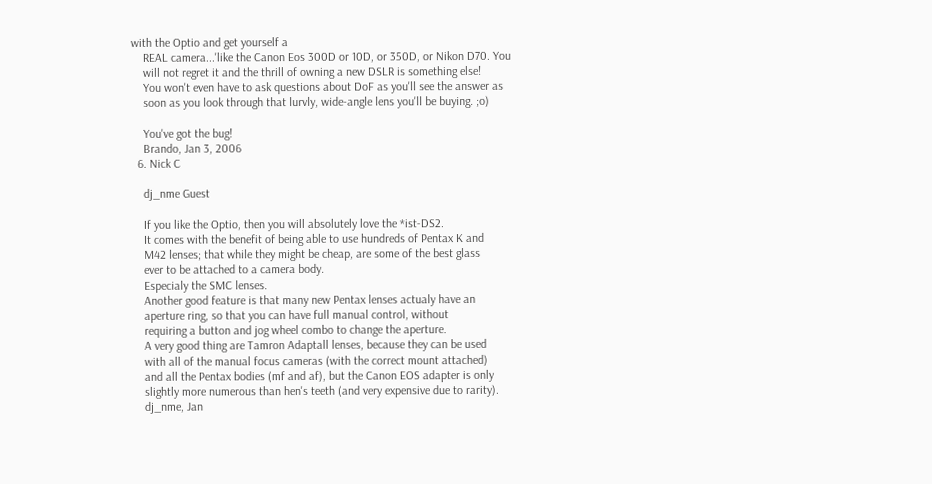with the Optio and get yourself a
    REAL camera...'like the Canon Eos 300D or 10D, or 350D, or Nikon D70. You
    will not regret it and the thrill of owning a new DSLR is something else!
    You won't even have to ask questions about DoF as you'll see the answer as
    soon as you look through that lurvly, wide-angle lens you'll be buying. ;o)

    You've got the bug!
    Brando, Jan 3, 2006
  6. Nick C

    dj_nme Guest

    If you like the Optio, then you will absolutely love the *ist-DS2.
    It comes with the benefit of being able to use hundreds of Pentax K and
    M42 lenses; that while they might be cheap, are some of the best glass
    ever to be attached to a camera body.
    Especialy the SMC lenses.
    Another good feature is that many new Pentax lenses actualy have an
    aperture ring, so that you can have full manual control, without
    requiring a button and jog wheel combo to change the aperture.
    A very good thing are Tamron Adaptall lenses, because they can be used
    with all of the manual focus cameras (with the correct mount attached)
    and all the Pentax bodies (mf and af), but the Canon EOS adapter is only
    slightly more numerous than hen's teeth (and very expensive due to rarity).
    dj_nme, Jan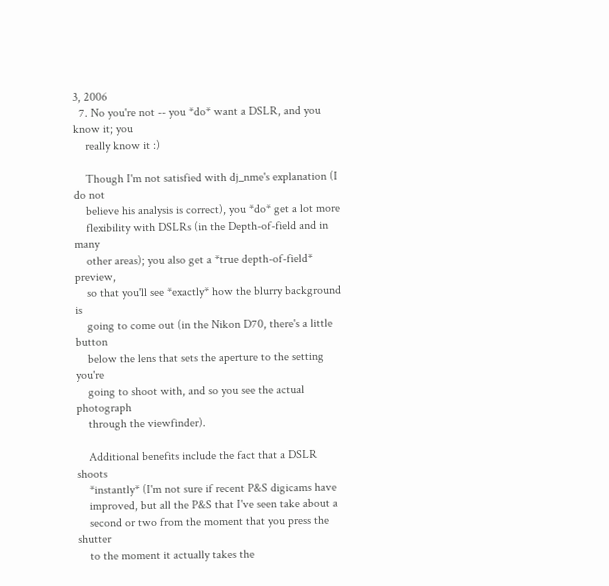3, 2006
  7. No you're not -- you *do* want a DSLR, and you know it; you
    really know it :)

    Though I'm not satisfied with dj_nme's explanation (I do not
    believe his analysis is correct), you *do* get a lot more
    flexibility with DSLRs (in the Depth-of-field and in many
    other areas); you also get a *true depth-of-field* preview,
    so that you'll see *exactly* how the blurry background is
    going to come out (in the Nikon D70, there's a little button
    below the lens that sets the aperture to the setting you're
    going to shoot with, and so you see the actual photograph
    through the viewfinder).

    Additional benefits include the fact that a DSLR shoots
    *instantly* (I'm not sure if recent P&S digicams have
    improved, but all the P&S that I've seen take about a
    second or two from the moment that you press the shutter
    to the moment it actually takes the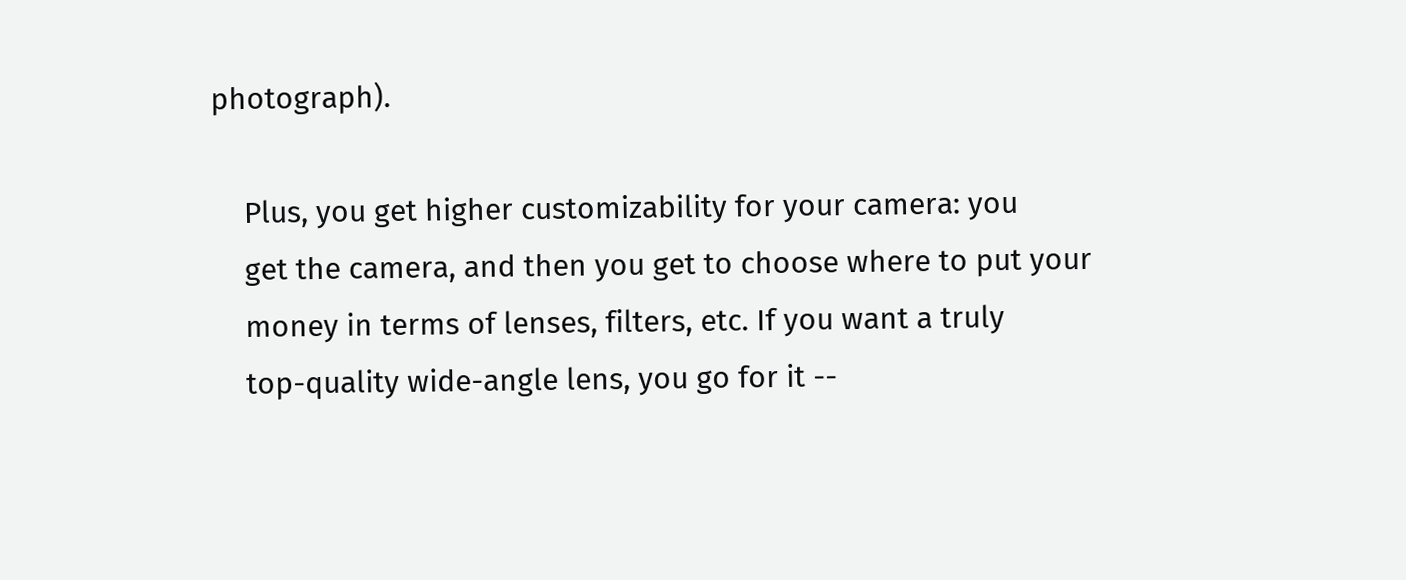photograph).

    Plus, you get higher customizability for your camera: you
    get the camera, and then you get to choose where to put your
    money in terms of lenses, filters, etc. If you want a truly
    top-quality wide-angle lens, you go for it --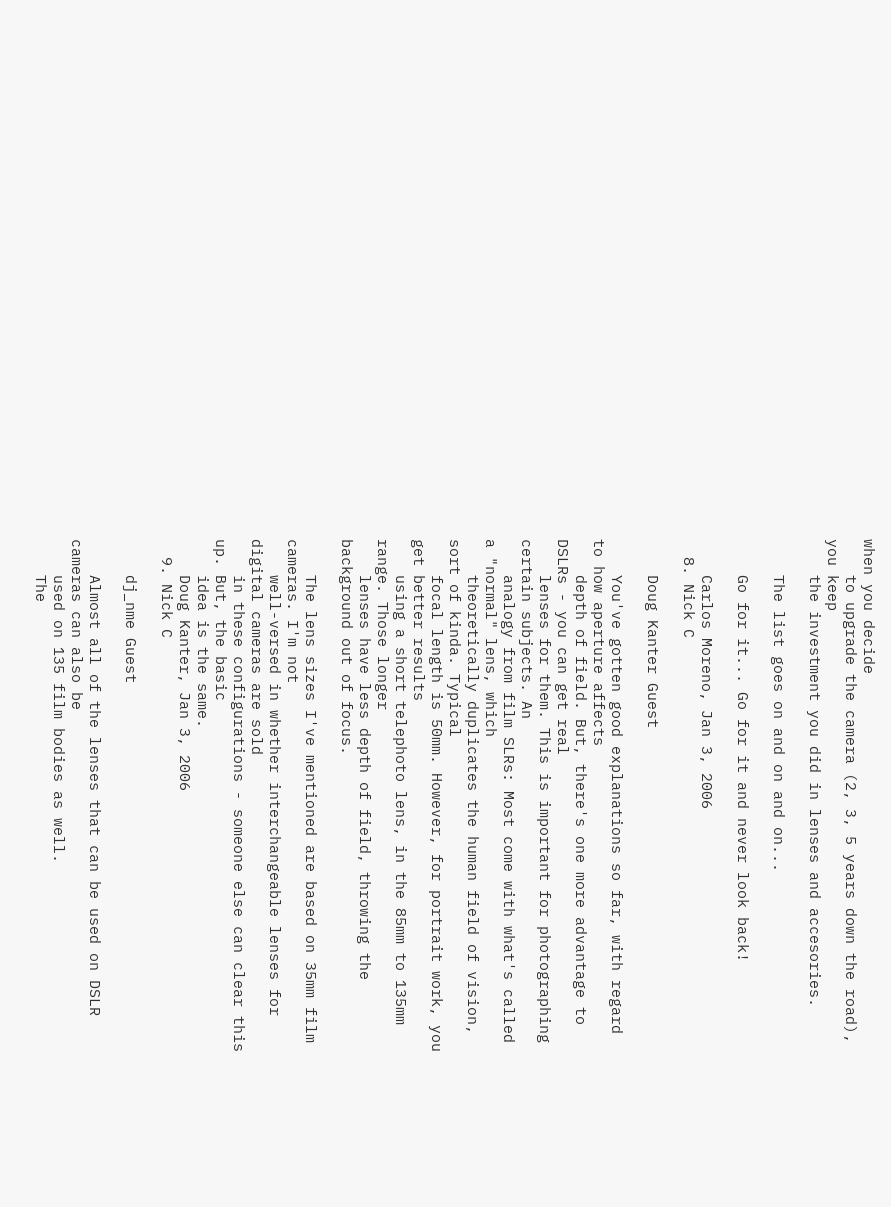when you decide
    to upgrade the camera (2, 3, 5 years down the road), you keep
    the investment you did in lenses and accesories.

    The list goes on and on and on...

    Go for it... Go for it and never look back!

    Carlos Moreno, Jan 3, 2006
  8. Nick C

    Doug Kanter Guest

    You've gotten good explanations so far, with regard to how aperture affects
    depth of field. But, there's one more advantage to DSLRs - you can get real
    lenses for them. This is important for photographing certain subjects. An
    analogy from film SLRs: Most come with what's called a "normal" lens, which
    theoretically duplicates the human field of vision, sort of kinda. Typical
    focal length is 50mm. However, for portrait work, you get better results
    using a short telephoto lens, in the 85mm to 135mm range. Those longer
    lenses have less depth of field, throwing the background out of focus.

    The lens sizes I've mentioned are based on 35mm film cameras. I'm not
    well-versed in whether interchangeable lenses for digital cameras are sold
    in these configurations - someone else can clear this up. But, the basic
    idea is the same.
    Doug Kanter, Jan 3, 2006
  9. Nick C

    dj_nme Guest

    Almost all of the lenses that can be used on DSLR cameras can also be
    used on 135 film bodies as well.
    The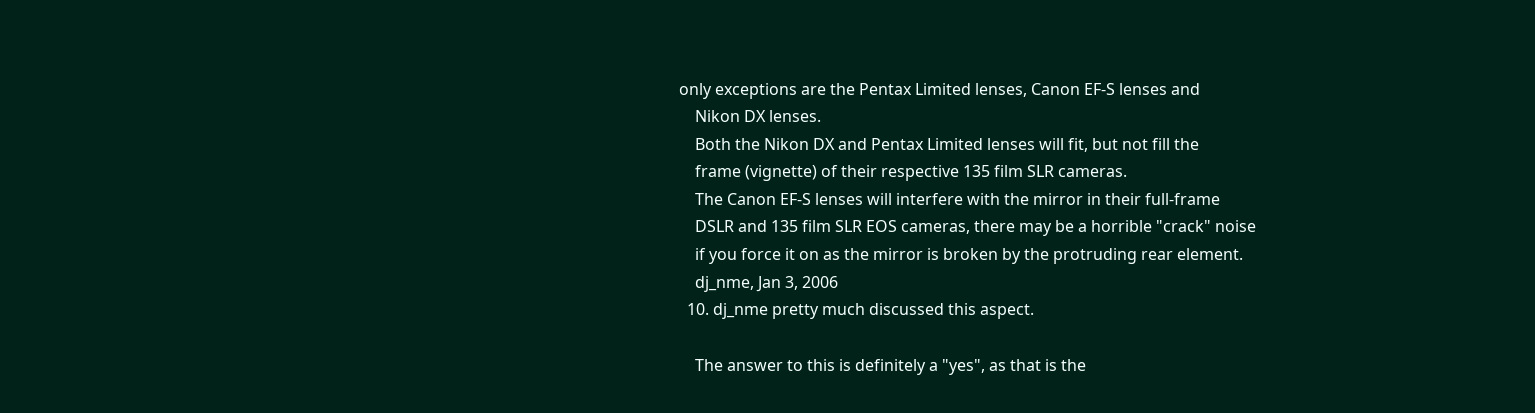only exceptions are the Pentax Limited lenses, Canon EF-S lenses and
    Nikon DX lenses.
    Both the Nikon DX and Pentax Limited lenses will fit, but not fill the
    frame (vignette) of their respective 135 film SLR cameras.
    The Canon EF-S lenses will interfere with the mirror in their full-frame
    DSLR and 135 film SLR EOS cameras, there may be a horrible "crack" noise
    if you force it on as the mirror is broken by the protruding rear element.
    dj_nme, Jan 3, 2006
  10. dj_nme pretty much discussed this aspect.

    The answer to this is definitely a "yes", as that is the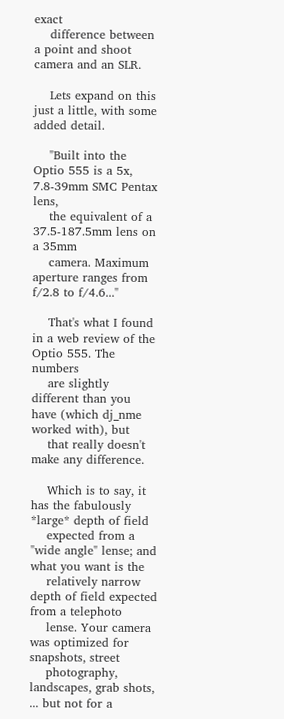exact
    difference between a point and shoot camera and an SLR.

    Lets expand on this just a little, with some added detail.

    "Built into the Optio 555 is a 5x, 7.8-39mm SMC Pentax lens,
    the equivalent of a 37.5-187.5mm lens on a 35mm
    camera. Maximum aperture ranges from f/2.8 to f/4.6..."

    That's what I found in a web review of the Optio 555. The numbers
    are slightly different than you have (which dj_nme worked with), but
    that really doesn't make any difference.

    Which is to say, it has the fabulously *large* depth of field
    expected from a "wide angle" lense; and what you want is the
    relatively narrow depth of field expected from a telephoto
    lense. Your camera was optimized for snapshots, street
    photography, landscapes, grab shots, ... but not for a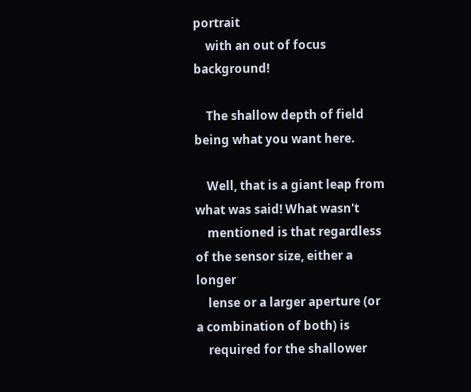portrait
    with an out of focus background!

    The shallow depth of field being what you want here.

    Well, that is a giant leap from what was said! What wasn't
    mentioned is that regardless of the sensor size, either a longer
    lense or a larger aperture (or a combination of both) is
    required for the shallower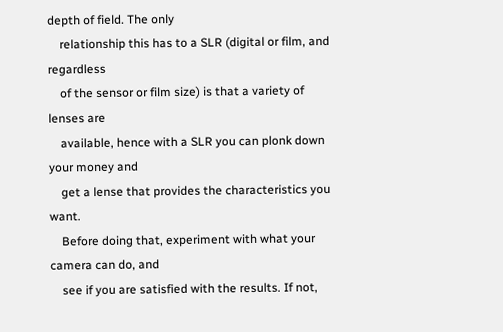depth of field. The only
    relationship this has to a SLR (digital or film, and regardless
    of the sensor or film size) is that a variety of lenses are
    available, hence with a SLR you can plonk down your money and
    get a lense that provides the characteristics you want.
    Before doing that, experiment with what your camera can do, and
    see if you are satisfied with the results. If not,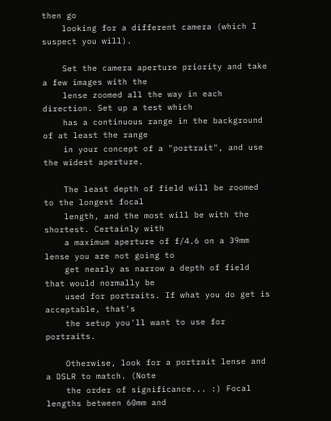then go
    looking for a different camera (which I suspect you will).

    Set the camera aperture priority and take a few images with the
    lense zoomed all the way in each direction. Set up a test which
    has a continuous range in the background of at least the range
    in your concept of a "portrait", and use the widest aperture.

    The least depth of field will be zoomed to the longest focal
    length, and the most will be with the shortest. Certainly with
    a maximum aperture of f/4.6 on a 39mm lense you are not going to
    get nearly as narrow a depth of field that would normally be
    used for portraits. If what you do get is acceptable, that's
    the setup you'll want to use for portraits.

    Otherwise, look for a portrait lense and a DSLR to match. (Note
    the order of significance... :) Focal lengths between 60mm and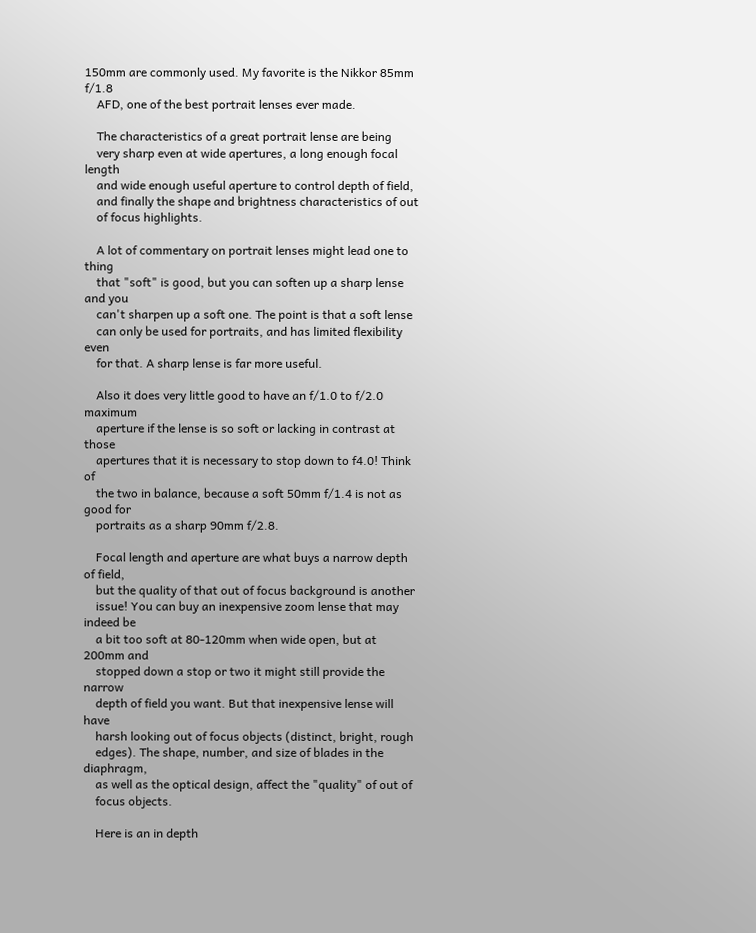150mm are commonly used. My favorite is the Nikkor 85mm f/1.8
    AFD, one of the best portrait lenses ever made.

    The characteristics of a great portrait lense are being
    very sharp even at wide apertures, a long enough focal length
    and wide enough useful aperture to control depth of field,
    and finally the shape and brightness characteristics of out
    of focus highlights.

    A lot of commentary on portrait lenses might lead one to thing
    that "soft" is good, but you can soften up a sharp lense and you
    can't sharpen up a soft one. The point is that a soft lense
    can only be used for portraits, and has limited flexibility even
    for that. A sharp lense is far more useful.

    Also it does very little good to have an f/1.0 to f/2.0 maximum
    aperture if the lense is so soft or lacking in contrast at those
    apertures that it is necessary to stop down to f4.0! Think of
    the two in balance, because a soft 50mm f/1.4 is not as good for
    portraits as a sharp 90mm f/2.8.

    Focal length and aperture are what buys a narrow depth of field,
    but the quality of that out of focus background is another
    issue! You can buy an inexpensive zoom lense that may indeed be
    a bit too soft at 80-120mm when wide open, but at 200mm and
    stopped down a stop or two it might still provide the narrow
    depth of field you want. But that inexpensive lense will have
    harsh looking out of focus objects (distinct, bright, rough
    edges). The shape, number, and size of blades in the diaphragm,
    as well as the optical design, affect the "quality" of out of
    focus objects.

    Here is an in depth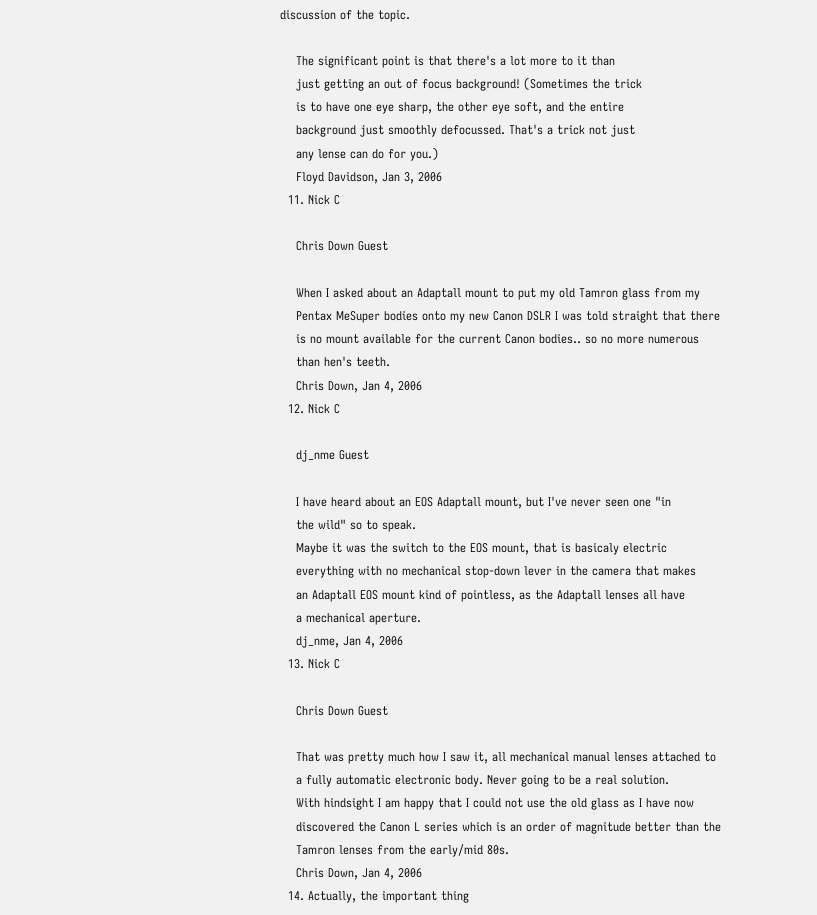discussion of the topic.

    The significant point is that there's a lot more to it than
    just getting an out of focus background! (Sometimes the trick
    is to have one eye sharp, the other eye soft, and the entire
    background just smoothly defocussed. That's a trick not just
    any lense can do for you.)
    Floyd Davidson, Jan 3, 2006
  11. Nick C

    Chris Down Guest

    When I asked about an Adaptall mount to put my old Tamron glass from my
    Pentax MeSuper bodies onto my new Canon DSLR I was told straight that there
    is no mount available for the current Canon bodies.. so no more numerous
    than hen's teeth.
    Chris Down, Jan 4, 2006
  12. Nick C

    dj_nme Guest

    I have heard about an EOS Adaptall mount, but I've never seen one "in
    the wild" so to speak.
    Maybe it was the switch to the EOS mount, that is basicaly electric
    everything with no mechanical stop-down lever in the camera that makes
    an Adaptall EOS mount kind of pointless, as the Adaptall lenses all have
    a mechanical aperture.
    dj_nme, Jan 4, 2006
  13. Nick C

    Chris Down Guest

    That was pretty much how I saw it, all mechanical manual lenses attached to
    a fully automatic electronic body. Never going to be a real solution.
    With hindsight I am happy that I could not use the old glass as I have now
    discovered the Canon L series which is an order of magnitude better than the
    Tamron lenses from the early/mid 80s.
    Chris Down, Jan 4, 2006
  14. Actually, the important thing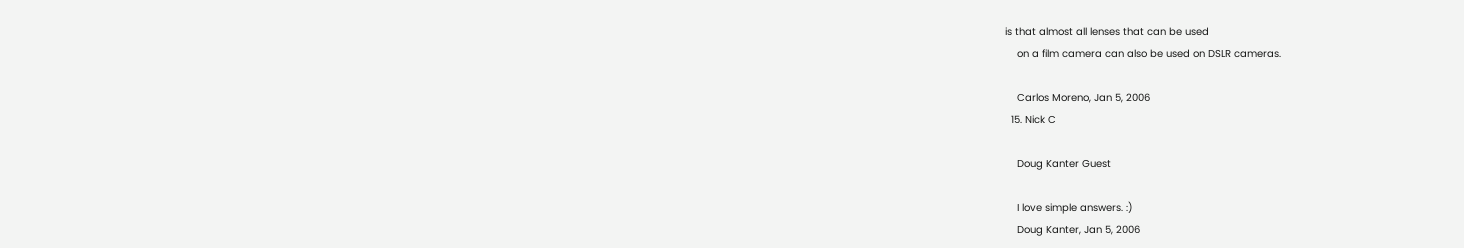is that almost all lenses that can be used
    on a film camera can also be used on DSLR cameras.

    Carlos Moreno, Jan 5, 2006
  15. Nick C

    Doug Kanter Guest

    I love simple answers. :)
    Doug Kanter, Jan 5, 2006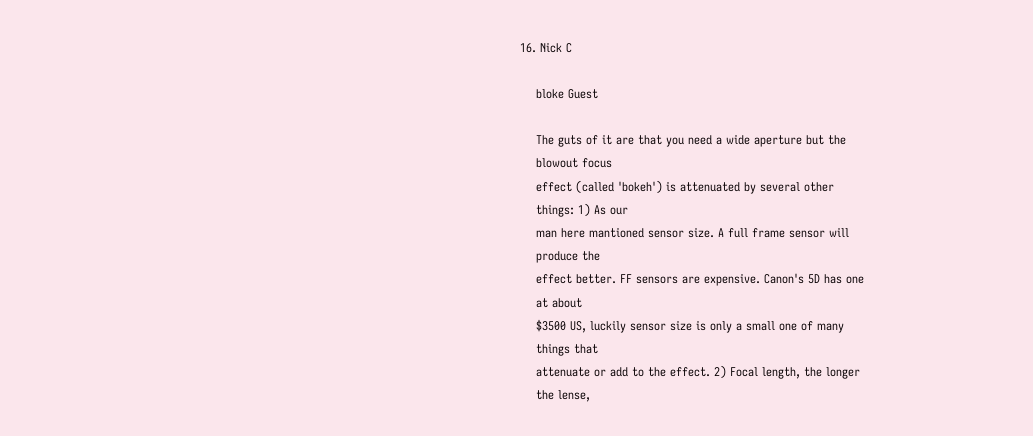16. Nick C

    bloke Guest

    The guts of it are that you need a wide aperture but the
    blowout focus
    effect (called 'bokeh') is attenuated by several other
    things: 1) As our
    man here mantioned sensor size. A full frame sensor will
    produce the
    effect better. FF sensors are expensive. Canon's 5D has one
    at about
    $3500 US, luckily sensor size is only a small one of many
    things that
    attenuate or add to the effect. 2) Focal length, the longer
    the lense,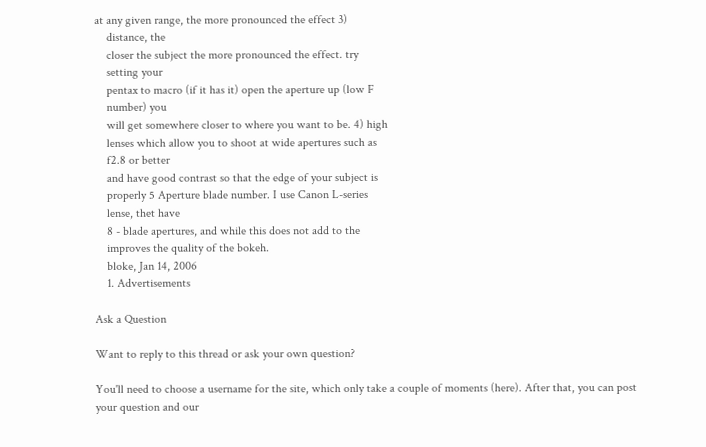at any given range, the more pronounced the effect 3)
    distance, the
    closer the subject the more pronounced the effect. try
    setting your
    pentax to macro (if it has it) open the aperture up (low F
    number) you
    will get somewhere closer to where you want to be. 4) high
    lenses which allow you to shoot at wide apertures such as
    f2.8 or better
    and have good contrast so that the edge of your subject is
    properly 5 Aperture blade number. I use Canon L-series
    lense, thet have
    8 - blade apertures, and while this does not add to the
    improves the quality of the bokeh.
    bloke, Jan 14, 2006
    1. Advertisements

Ask a Question

Want to reply to this thread or ask your own question?

You'll need to choose a username for the site, which only take a couple of moments (here). After that, you can post your question and our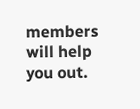members will help you out.